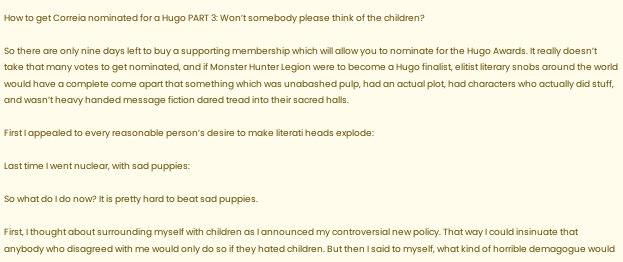How to get Correia nominated for a Hugo PART 3: Won’t somebody please think of the children?

So there are only nine days left to buy a supporting membership which will allow you to nominate for the Hugo Awards. It really doesn’t take that many votes to get nominated, and if Monster Hunter Legion were to become a Hugo finalist, elitist literary snobs around the world would have a complete come apart that something which was unabashed pulp, had an actual plot, had characters who actually did stuff, and wasn’t heavy handed message fiction dared tread into their sacred halls.

First I appealed to every reasonable person’s desire to make literati heads explode:

Last time I went nuclear, with sad puppies:

So what do I do now? It is pretty hard to beat sad puppies.

First, I thought about surrounding myself with children as I announced my controversial new policy. That way I could insinuate that anybody who disagreed with me would only do so if they hated children. But then I said to myself, what kind of horrible demagogue would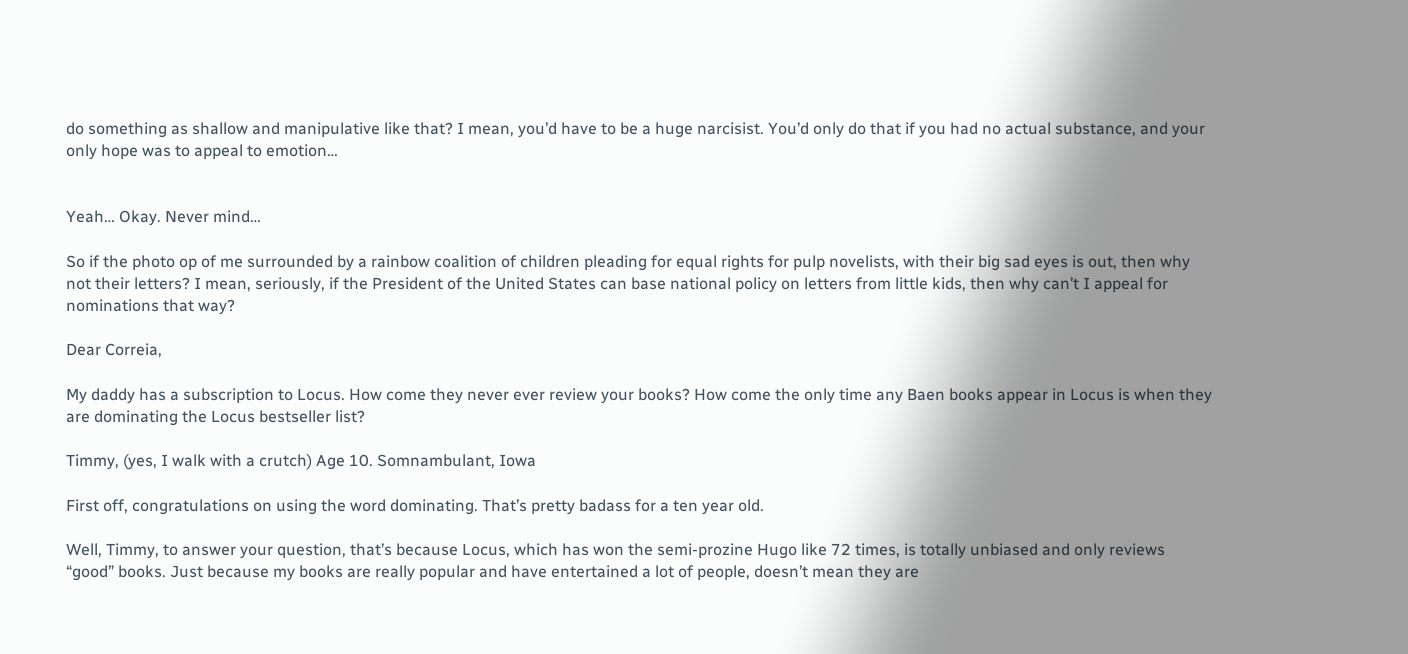do something as shallow and manipulative like that? I mean, you’d have to be a huge narcisist. You’d only do that if you had no actual substance, and your only hope was to appeal to emotion…


Yeah… Okay. Never mind…

So if the photo op of me surrounded by a rainbow coalition of children pleading for equal rights for pulp novelists, with their big sad eyes is out, then why not their letters? I mean, seriously, if the President of the United States can base national policy on letters from little kids, then why can’t I appeal for nominations that way?

Dear Correia,

My daddy has a subscription to Locus. How come they never ever review your books? How come the only time any Baen books appear in Locus is when they are dominating the Locus bestseller list?

Timmy, (yes, I walk with a crutch) Age 10. Somnambulant, Iowa

First off, congratulations on using the word dominating. That’s pretty badass for a ten year old.

Well, Timmy, to answer your question, that’s because Locus, which has won the semi-prozine Hugo like 72 times, is totally unbiased and only reviews “good” books. Just because my books are really popular and have entertained a lot of people, doesn’t mean they are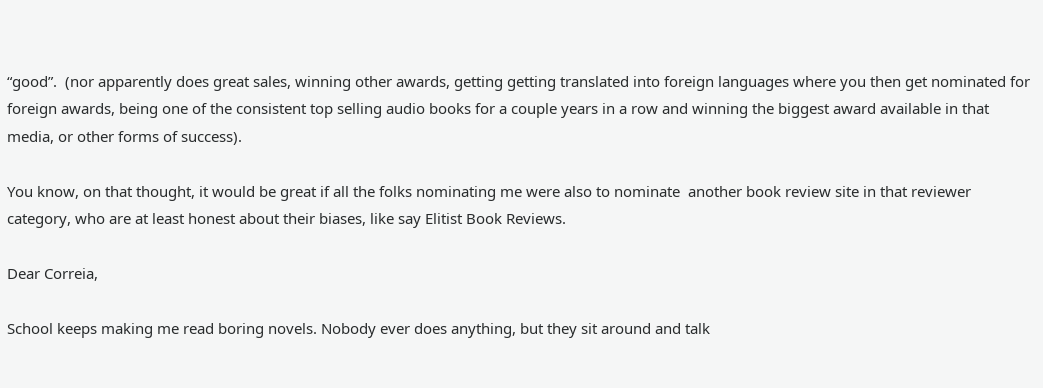“good”.  (nor apparently does great sales, winning other awards, getting getting translated into foreign languages where you then get nominated for foreign awards, being one of the consistent top selling audio books for a couple years in a row and winning the biggest award available in that media, or other forms of success).

You know, on that thought, it would be great if all the folks nominating me were also to nominate  another book review site in that reviewer category, who are at least honest about their biases, like say Elitist Book Reviews.

Dear Correia,

School keeps making me read boring novels. Nobody ever does anything, but they sit around and talk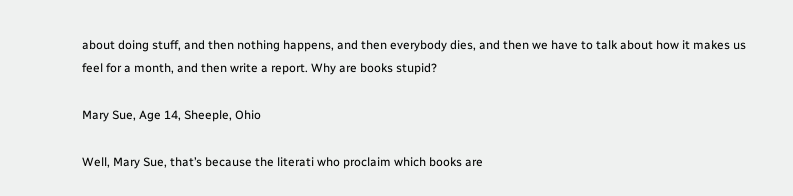about doing stuff, and then nothing happens, and then everybody dies, and then we have to talk about how it makes us feel for a month, and then write a report. Why are books stupid?

Mary Sue, Age 14, Sheeple, Ohio

Well, Mary Sue, that’s because the literati who proclaim which books are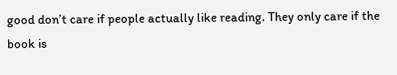good don’t care if people actually like reading. They only care if the book is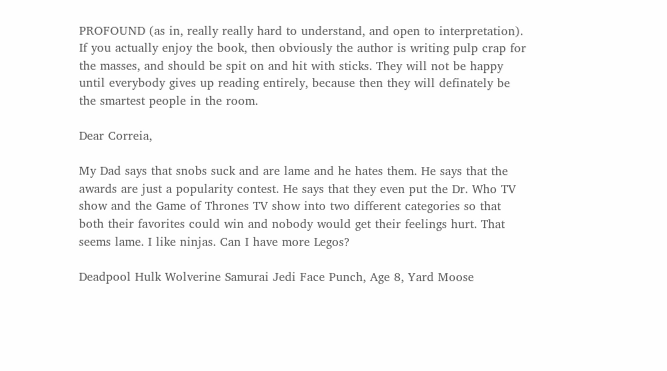PROFOUND (as in, really really hard to understand, and open to interpretation).  If you actually enjoy the book, then obviously the author is writing pulp crap for the masses, and should be spit on and hit with sticks. They will not be happy until everybody gives up reading entirely, because then they will definately be the smartest people in the room.

Dear Correia,

My Dad says that snobs suck and are lame and he hates them. He says that the awards are just a popularity contest. He says that they even put the Dr. Who TV show and the Game of Thrones TV show into two different categories so that both their favorites could win and nobody would get their feelings hurt. That seems lame. I like ninjas. Can I have more Legos?

Deadpool Hulk Wolverine Samurai Jedi Face Punch, Age 8, Yard Moose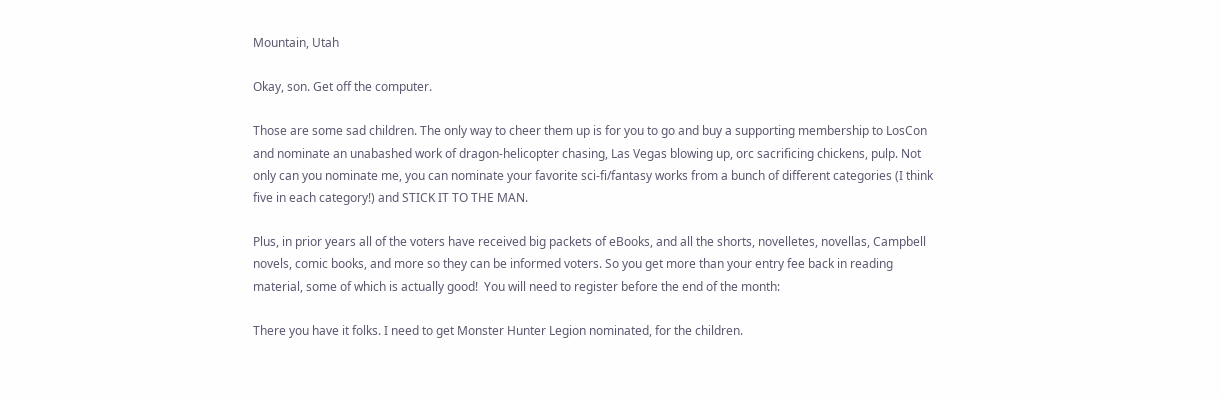Mountain, Utah

Okay, son. Get off the computer.

Those are some sad children. The only way to cheer them up is for you to go and buy a supporting membership to LosCon and nominate an unabashed work of dragon-helicopter chasing, Las Vegas blowing up, orc sacrificing chickens, pulp. Not only can you nominate me, you can nominate your favorite sci-fi/fantasy works from a bunch of different categories (I think five in each category!) and STICK IT TO THE MAN.

Plus, in prior years all of the voters have received big packets of eBooks, and all the shorts, novelletes, novellas, Campbell novels, comic books, and more so they can be informed voters. So you get more than your entry fee back in reading material, some of which is actually good!  You will need to register before the end of the month:

There you have it folks. I need to get Monster Hunter Legion nominated, for the children.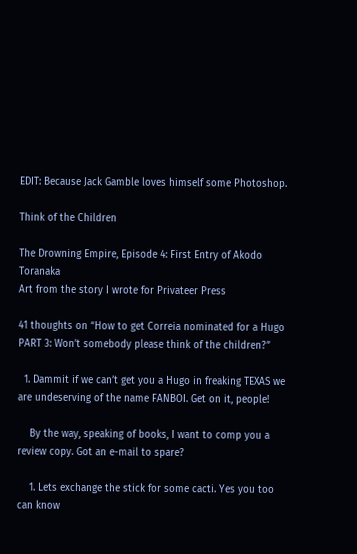EDIT: Because Jack Gamble loves himself some Photoshop.

Think of the Children

The Drowning Empire, Episode 4: First Entry of Akodo Toranaka
Art from the story I wrote for Privateer Press

41 thoughts on “How to get Correia nominated for a Hugo PART 3: Won’t somebody please think of the children?”

  1. Dammit if we can’t get you a Hugo in freaking TEXAS we are undeserving of the name FANBOI. Get on it, people!

    By the way, speaking of books, I want to comp you a review copy. Got an e-mail to spare?

    1. Lets exchange the stick for some cacti. Yes you too can know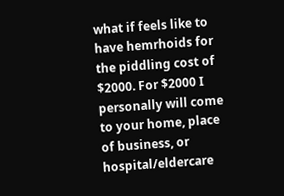what if feels like to have hemrhoids for the piddling cost of $2000. For $2000 I personally will come to your home, place of business, or hospital/eldercare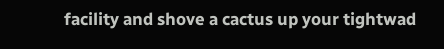facility and shove a cactus up your tightwad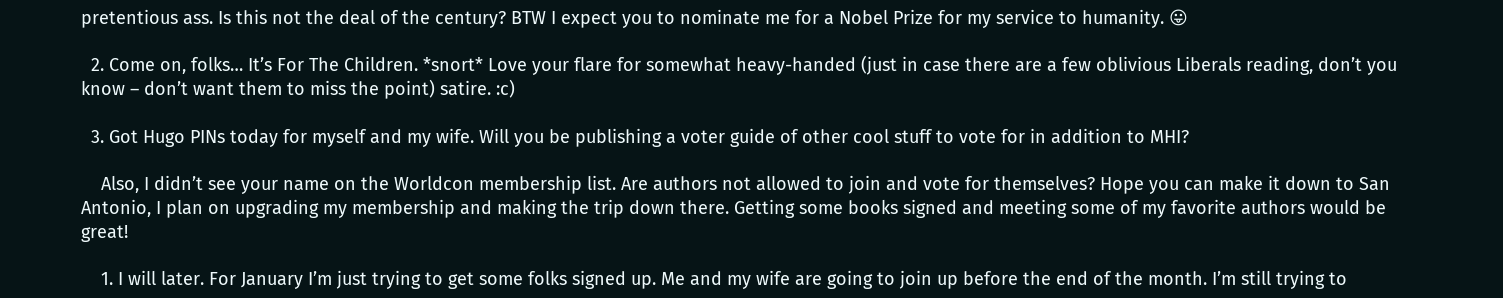pretentious ass. Is this not the deal of the century? BTW I expect you to nominate me for a Nobel Prize for my service to humanity. 😛

  2. Come on, folks… It’s For The Children. *snort* Love your flare for somewhat heavy-handed (just in case there are a few oblivious Liberals reading, don’t you know – don’t want them to miss the point) satire. :c)

  3. Got Hugo PINs today for myself and my wife. Will you be publishing a voter guide of other cool stuff to vote for in addition to MHI?

    Also, I didn’t see your name on the Worldcon membership list. Are authors not allowed to join and vote for themselves? Hope you can make it down to San Antonio, I plan on upgrading my membership and making the trip down there. Getting some books signed and meeting some of my favorite authors would be great!

    1. I will later. For January I’m just trying to get some folks signed up. Me and my wife are going to join up before the end of the month. I’m still trying to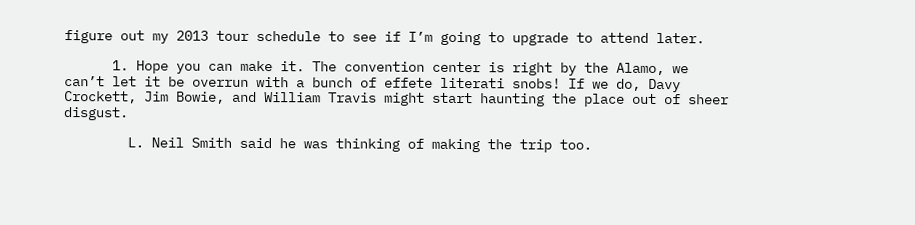figure out my 2013 tour schedule to see if I’m going to upgrade to attend later.

      1. Hope you can make it. The convention center is right by the Alamo, we can’t let it be overrun with a bunch of effete literati snobs! If we do, Davy Crockett, Jim Bowie, and William Travis might start haunting the place out of sheer disgust.

        L. Neil Smith said he was thinking of making the trip too.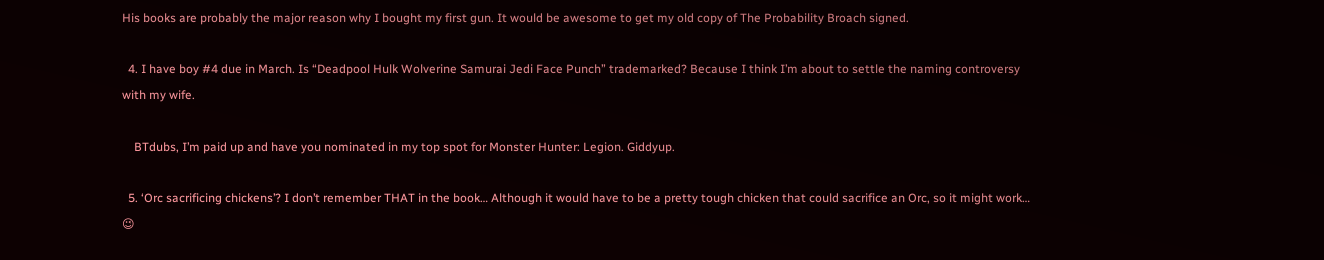His books are probably the major reason why I bought my first gun. It would be awesome to get my old copy of The Probability Broach signed.

  4. I have boy #4 due in March. Is “Deadpool Hulk Wolverine Samurai Jedi Face Punch” trademarked? Because I think I’m about to settle the naming controversy with my wife.

    BTdubs, I’m paid up and have you nominated in my top spot for Monster Hunter: Legion. Giddyup.

  5. ‘Orc sacrificing chickens’? I don’t remember THAT in the book… Although it would have to be a pretty tough chicken that could sacrifice an Orc, so it might work… 😉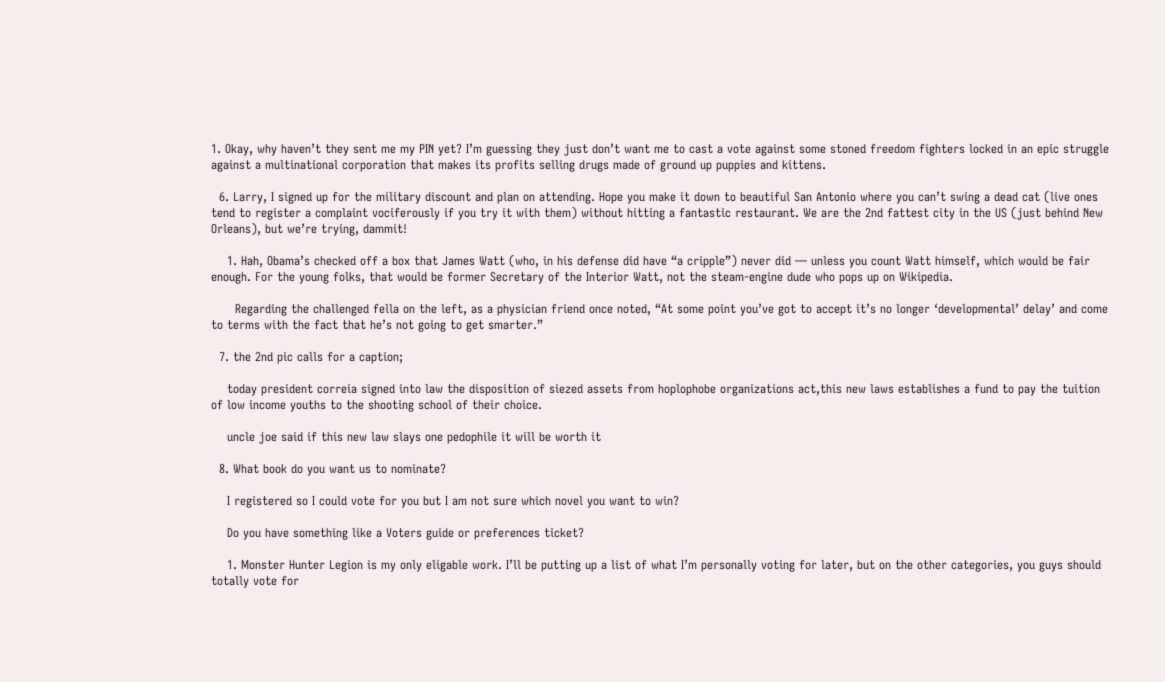1. Okay, why haven’t they sent me my PIN yet? I’m guessing they just don’t want me to cast a vote against some stoned freedom fighters locked in an epic struggle against a multinational corporation that makes its profits selling drugs made of ground up puppies and kittens.

  6. Larry, I signed up for the military discount and plan on attending. Hope you make it down to beautiful San Antonio where you can’t swing a dead cat (live ones tend to register a complaint vociferously if you try it with them) without hitting a fantastic restaurant. We are the 2nd fattest city in the US (just behind New Orleans), but we’re trying, dammit!

    1. Hah, Obama’s checked off a box that James Watt (who, in his defense did have “a cripple”) never did — unless you count Watt himself, which would be fair enough. For the young folks, that would be former Secretary of the Interior Watt, not the steam-engine dude who pops up on Wikipedia.

      Regarding the challenged fella on the left, as a physician friend once noted, “At some point you’ve got to accept it’s no longer ‘developmental’ delay’ and come to terms with the fact that he’s not going to get smarter.”

  7. the 2nd pic calls for a caption;

    today president correia signed into law the disposition of siezed assets from hoplophobe organizations act,this new laws establishes a fund to pay the tuition of low income youths to the shooting school of their choice.

    uncle joe said if this new law slays one pedophile it will be worth it

  8. What book do you want us to nominate?

    I registered so I could vote for you but I am not sure which novel you want to win?

    Do you have something like a Voters guide or preferences ticket?

    1. Monster Hunter Legion is my only eligable work. I’ll be putting up a list of what I’m personally voting for later, but on the other categories, you guys should totally vote for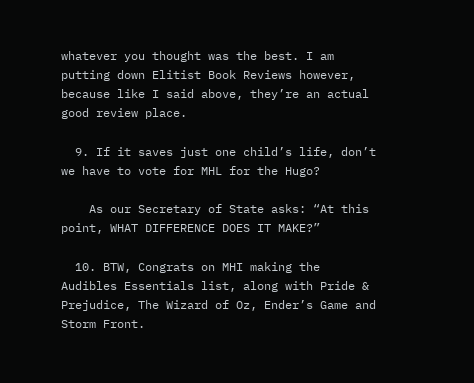whatever you thought was the best. I am putting down Elitist Book Reviews however, because like I said above, they’re an actual good review place.

  9. If it saves just one child’s life, don’t we have to vote for MHL for the Hugo?

    As our Secretary of State asks: “At this point, WHAT DIFFERENCE DOES IT MAKE?”

  10. BTW, Congrats on MHI making the Audibles Essentials list, along with Pride & Prejudice, The Wizard of Oz, Ender’s Game and Storm Front.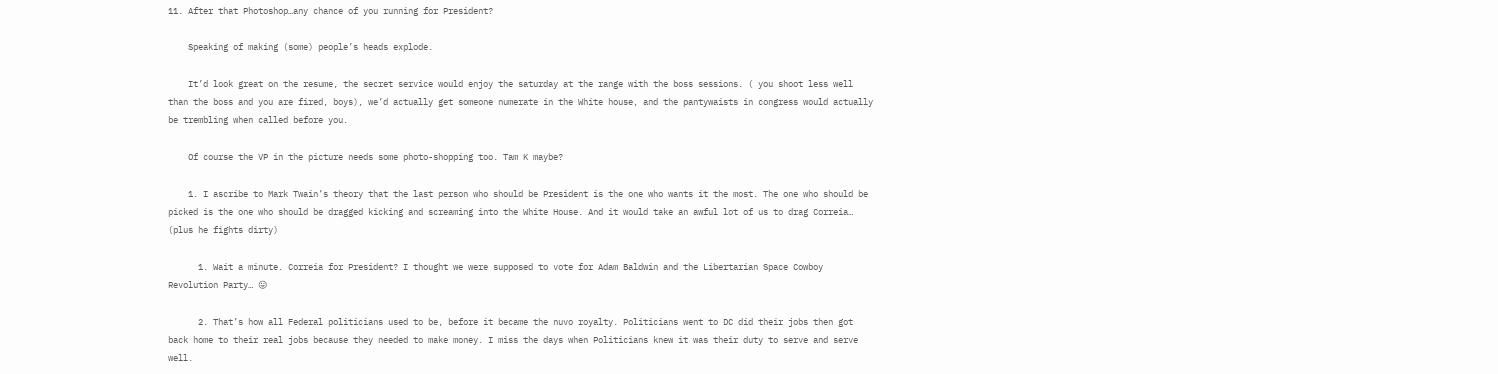11. After that Photoshop…any chance of you running for President?

    Speaking of making (some) people’s heads explode.

    It’d look great on the resume, the secret service would enjoy the saturday at the range with the boss sessions. ( you shoot less well than the boss and you are fired, boys), we’d actually get someone numerate in the White house, and the pantywaists in congress would actually be trembling when called before you.

    Of course the VP in the picture needs some photo-shopping too. Tam K maybe?

    1. I ascribe to Mark Twain’s theory that the last person who should be President is the one who wants it the most. The one who should be picked is the one who should be dragged kicking and screaming into the White House. And it would take an awful lot of us to drag Correia… (plus he fights dirty)

      1. Wait a minute. Correia for President? I thought we were supposed to vote for Adam Baldwin and the Libertarian Space Cowboy Revolution Party… 😛

      2. That’s how all Federal politicians used to be, before it became the nuvo royalty. Politicians went to DC did their jobs then got back home to their real jobs because they needed to make money. I miss the days when Politicians knew it was their duty to serve and serve well.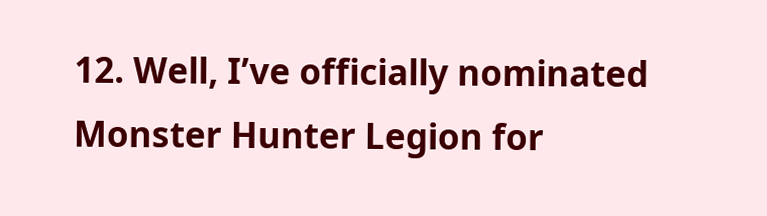12. Well, I’ve officially nominated Monster Hunter Legion for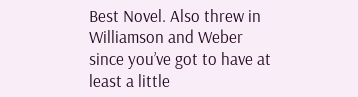Best Novel. Also threw in Williamson and Weber since you’ve got to have at least a little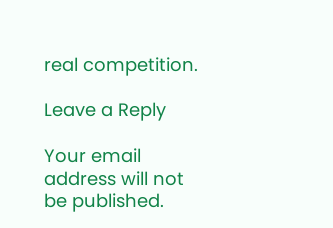real competition.

Leave a Reply

Your email address will not be published.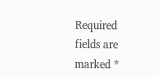Required fields are marked *